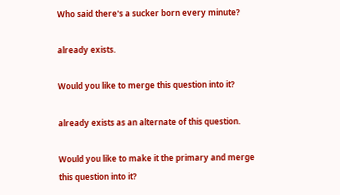Who said there's a sucker born every minute?

already exists.

Would you like to merge this question into it?

already exists as an alternate of this question.

Would you like to make it the primary and merge this question into it?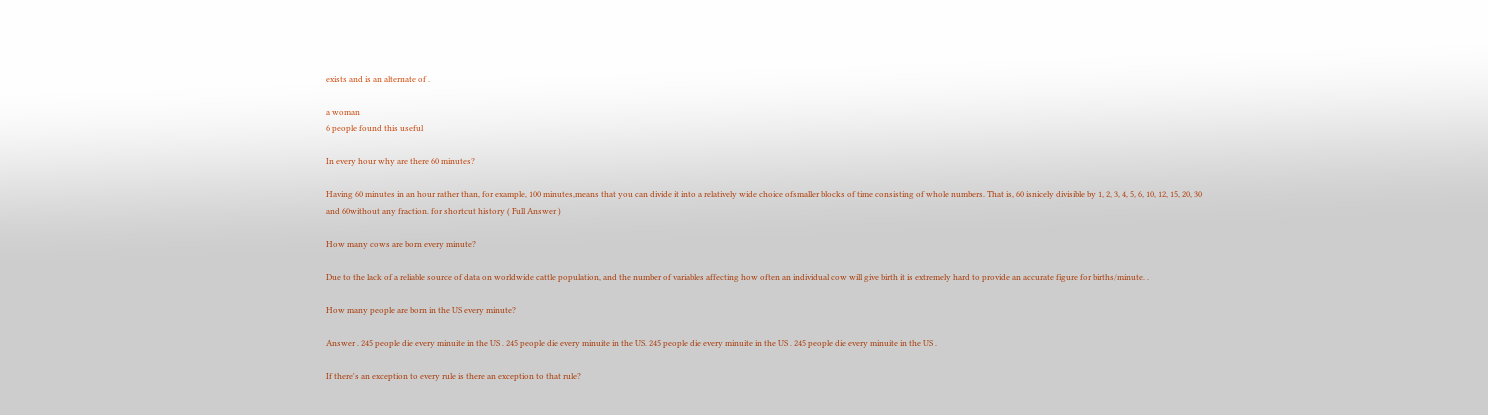exists and is an alternate of .

a woman
6 people found this useful

In every hour why are there 60 minutes?

Having 60 minutes in an hour rather than, for example, 100 minutes,means that you can divide it into a relatively wide choice ofsmaller blocks of time consisting of whole numbers. That is, 60 isnicely divisible by 1, 2, 3, 4, 5, 6, 10, 12, 15, 20, 30 and 60without any fraction. for shortcut history ( Full Answer )

How many cows are born every minute?

Due to the lack of a reliable source of data on worldwide cattle population, and the number of variables affecting how often an individual cow will give birth it is extremely hard to provide an accurate figure for births/minute. .

How many people are born in the US every minute?

Answer . 245 people die every minuite in the US . 245 people die every minuite in the US. 245 people die every minuite in the US . 245 people die every minuite in the US .

If there's an exception to every rule is there an exception to that rule?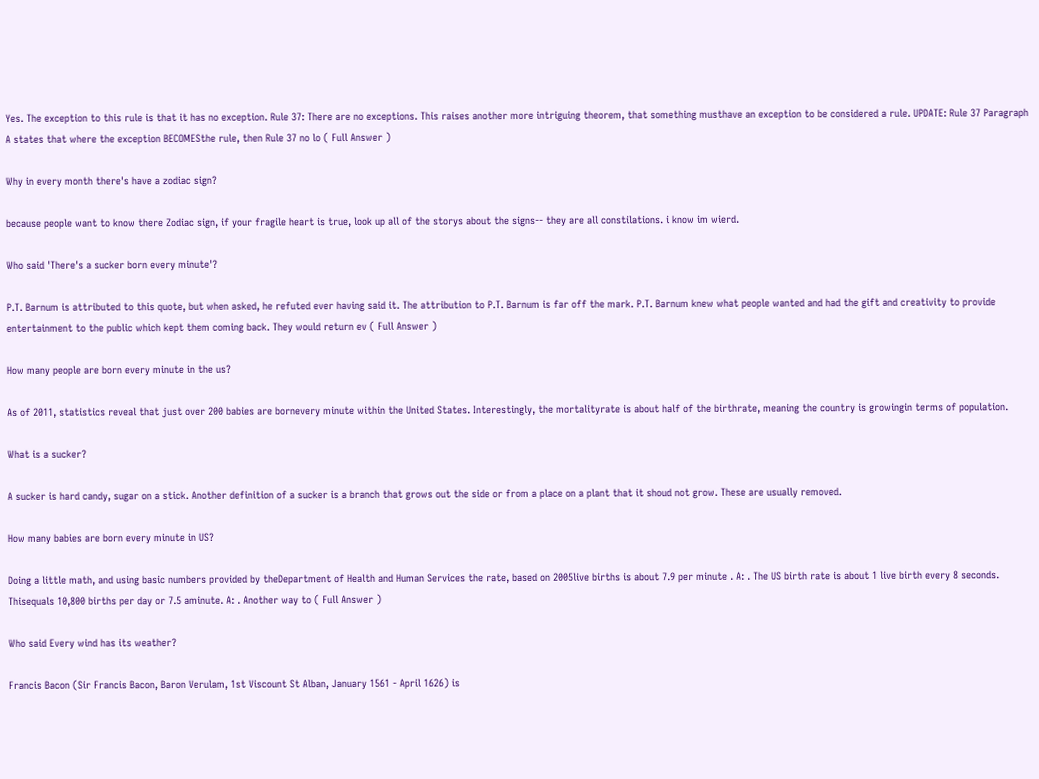Yes. The exception to this rule is that it has no exception. Rule 37: There are no exceptions. This raises another more intriguing theorem, that something musthave an exception to be considered a rule. UPDATE: Rule 37 Paragraph A states that where the exception BECOMESthe rule, then Rule 37 no lo ( Full Answer )

Why in every month there's have a zodiac sign?

because people want to know there Zodiac sign, if your fragile heart is true, look up all of the storys about the signs-- they are all constilations. i know im wierd.

Who said 'There's a sucker born every minute'?

P.T. Barnum is attributed to this quote, but when asked, he refuted ever having said it. The attribution to P.T. Barnum is far off the mark. P.T. Barnum knew what people wanted and had the gift and creativity to provide entertainment to the public which kept them coming back. They would return ev ( Full Answer )

How many people are born every minute in the us?

As of 2011, statistics reveal that just over 200 babies are bornevery minute within the United States. Interestingly, the mortalityrate is about half of the birthrate, meaning the country is growingin terms of population.

What is a sucker?

A sucker is hard candy, sugar on a stick. Another definition of a sucker is a branch that grows out the side or from a place on a plant that it shoud not grow. These are usually removed.

How many babies are born every minute in US?

Doing a little math, and using basic numbers provided by theDepartment of Health and Human Services the rate, based on 2005live births is about 7.9 per minute . A: . The US birth rate is about 1 live birth every 8 seconds. Thisequals 10,800 births per day or 7.5 aminute. A: . Another way to ( Full Answer )

Who said Every wind has its weather?

Francis Bacon (Sir Francis Bacon, Baron Verulam, 1st Viscount St Alban, January 1561 - April 1626) is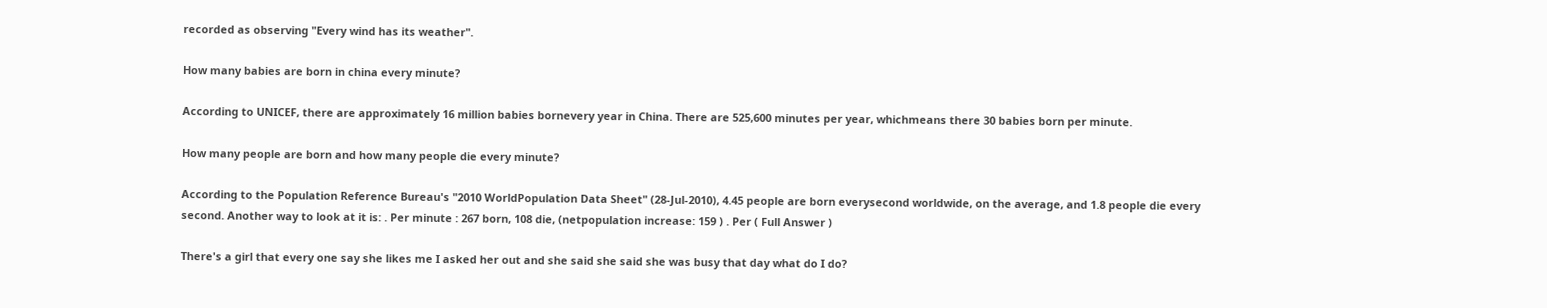recorded as observing "Every wind has its weather".

How many babies are born in china every minute?

According to UNICEF, there are approximately 16 million babies bornevery year in China. There are 525,600 minutes per year, whichmeans there 30 babies born per minute.

How many people are born and how many people die every minute?

According to the Population Reference Bureau's "2010 WorldPopulation Data Sheet" (28-Jul-2010), 4.45 people are born everysecond worldwide, on the average, and 1.8 people die every second. Another way to look at it is: . Per minute : 267 born, 108 die, (netpopulation increase: 159 ) . Per ( Full Answer )

There's a girl that every one say she likes me I asked her out and she said she said she was busy that day what do I do?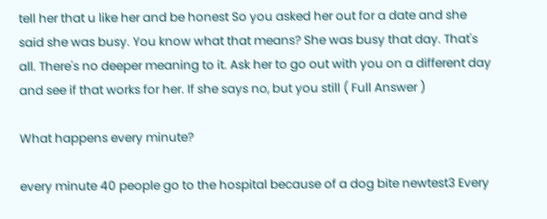tell her that u like her and be honest So you asked her out for a date and she said she was busy. You know what that means? She was busy that day. That's all. There's no deeper meaning to it. Ask her to go out with you on a different day and see if that works for her. If she says no, but you still ( Full Answer )

What happens every minute?

every minute 40 people go to the hospital because of a dog bite newtest3 Every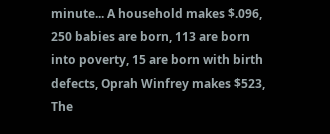minute... A household makes $.096, 250 babies are born, 113 are born into poverty, 15 are born with birth defects, Oprah Winfrey makes $523, The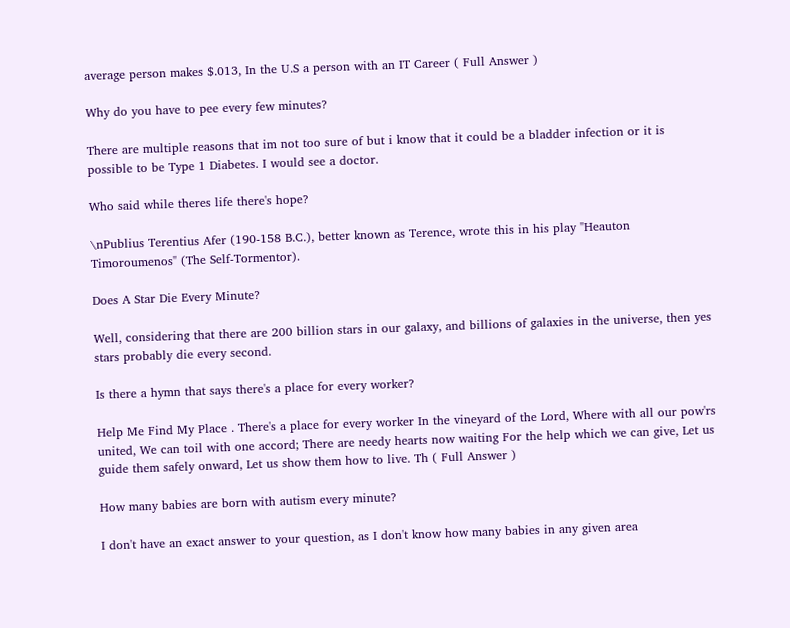average person makes $.013, In the U.S a person with an IT Career ( Full Answer )

Why do you have to pee every few minutes?

There are multiple reasons that im not too sure of but i know that it could be a bladder infection or it is possible to be Type 1 Diabetes. I would see a doctor.

Who said while theres life there's hope?

\nPublius Terentius Afer (190-158 B.C.), better known as Terence, wrote this in his play "Heauton Timoroumenos" (The Self-Tormentor).

Does A Star Die Every Minute?

Well, considering that there are 200 billion stars in our galaxy, and billions of galaxies in the universe, then yes stars probably die every second.

Is there a hymn that says there's a place for every worker?

Help Me Find My Place . There's a place for every worker In the vineyard of the Lord, Where with all our pow'rs united, We can toil with one accord; There are needy hearts now waiting For the help which we can give, Let us guide them safely onward, Let us show them how to live. Th ( Full Answer )

How many babies are born with autism every minute?

I don't have an exact answer to your question, as I don't know how many babies in any given area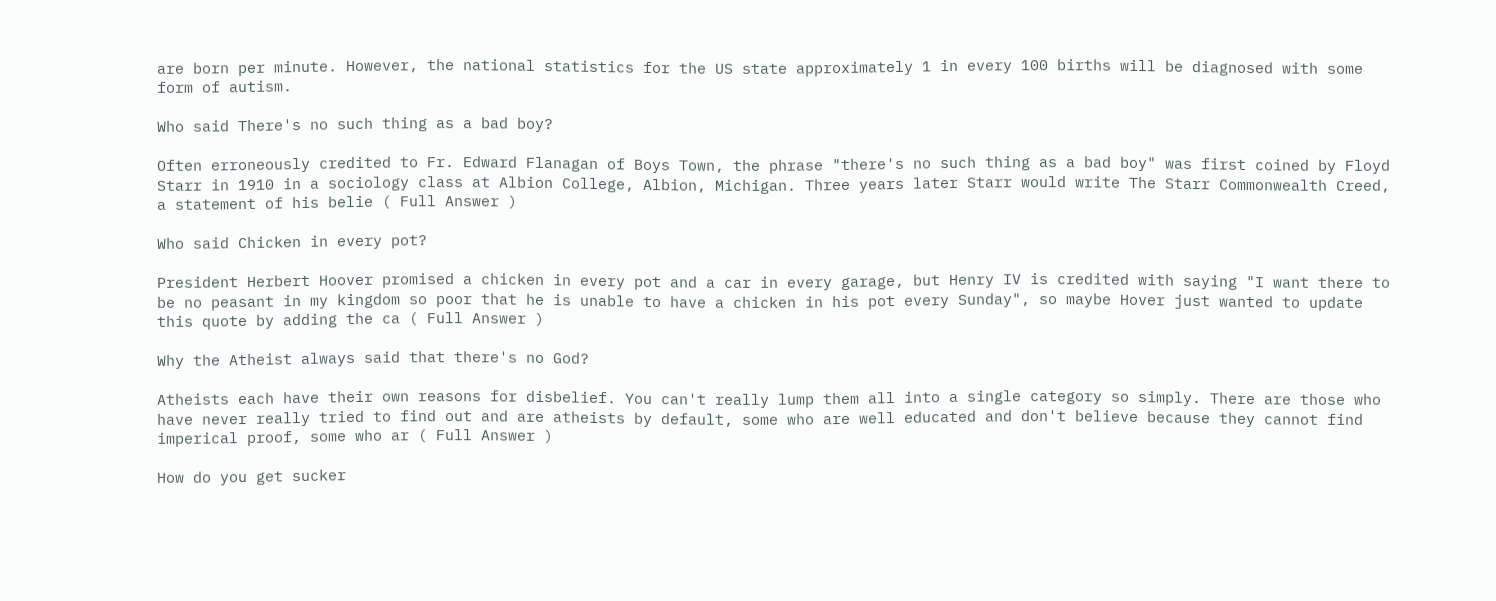are born per minute. However, the national statistics for the US state approximately 1 in every 100 births will be diagnosed with some form of autism.

Who said There's no such thing as a bad boy?

Often erroneously credited to Fr. Edward Flanagan of Boys Town, the phrase "there's no such thing as a bad boy" was first coined by Floyd Starr in 1910 in a sociology class at Albion College, Albion, Michigan. Three years later Starr would write The Starr Commonwealth Creed, a statement of his belie ( Full Answer )

Who said Chicken in every pot?

President Herbert Hoover promised a chicken in every pot and a car in every garage, but Henry IV is credited with saying "I want there to be no peasant in my kingdom so poor that he is unable to have a chicken in his pot every Sunday", so maybe Hover just wanted to update this quote by adding the ca ( Full Answer )

Why the Atheist always said that there's no God?

Atheists each have their own reasons for disbelief. You can't really lump them all into a single category so simply. There are those who have never really tried to find out and are atheists by default, some who are well educated and don't believe because they cannot find imperical proof, some who ar ( Full Answer )

How do you get sucker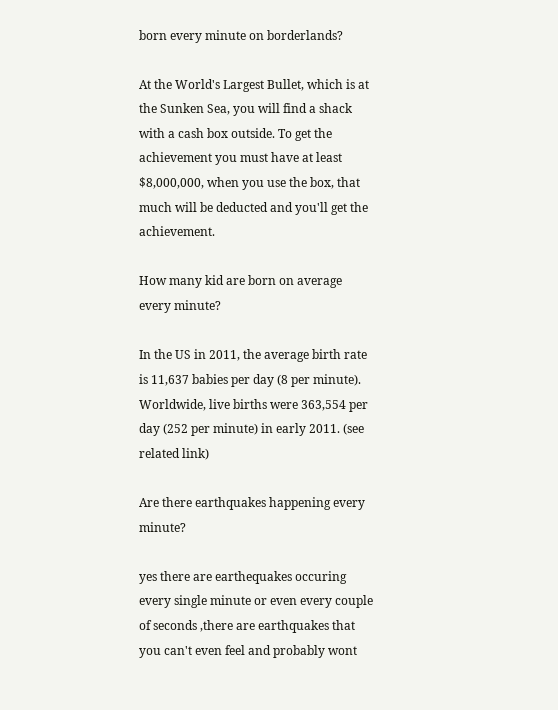born every minute on borderlands?

At the World's Largest Bullet, which is at the Sunken Sea, you will find a shack with a cash box outside. To get the achievement you must have at least $8,000,000, when you use the box, that much will be deducted and you'll get the achievement.

How many kid are born on average every minute?

In the US in 2011, the average birth rate is 11,637 babies per day (8 per minute). Worldwide, live births were 363,554 per day (252 per minute) in early 2011. (see related link)

Are there earthquakes happening every minute?

yes there are earthequakes occuring every single minute or even every couple of seconds ,there are earthquakes that you can't even feel and probably wont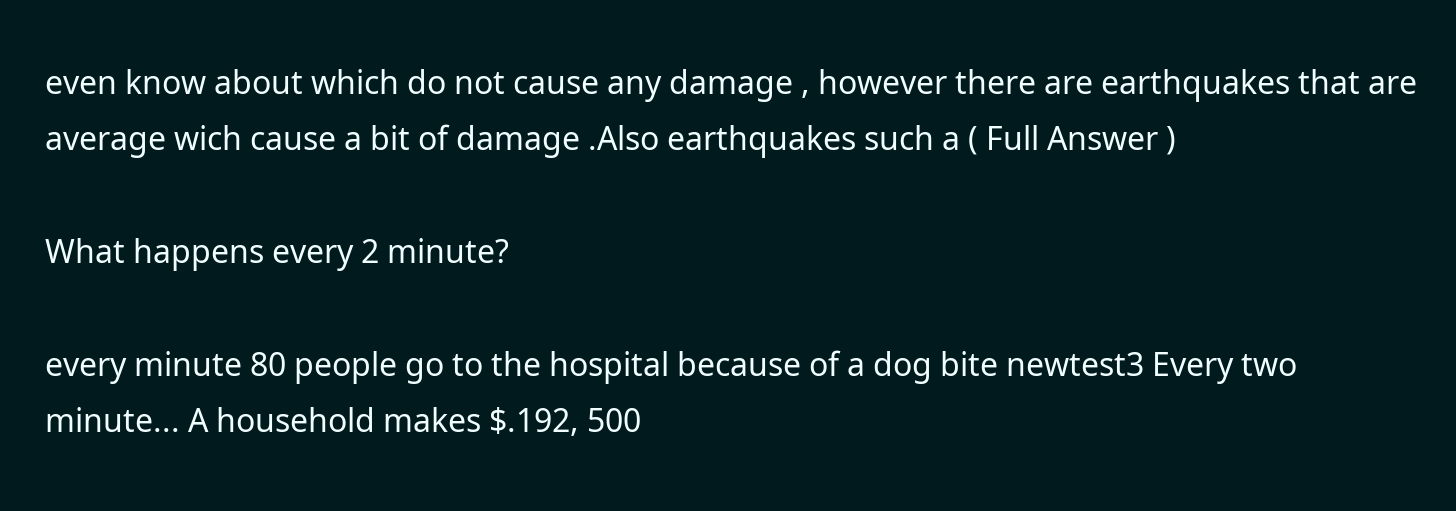even know about which do not cause any damage , however there are earthquakes that are average wich cause a bit of damage .Also earthquakes such a ( Full Answer )

What happens every 2 minute?

every minute 80 people go to the hospital because of a dog bite newtest3 Every two minute... A household makes $.192, 500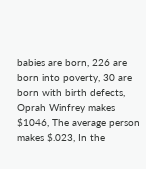babies are born, 226 are born into poverty, 30 are born with birth defects, Oprah Winfrey makes $1046, The average person makes $.023, In the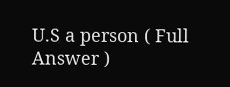U.S a person ( Full Answer )